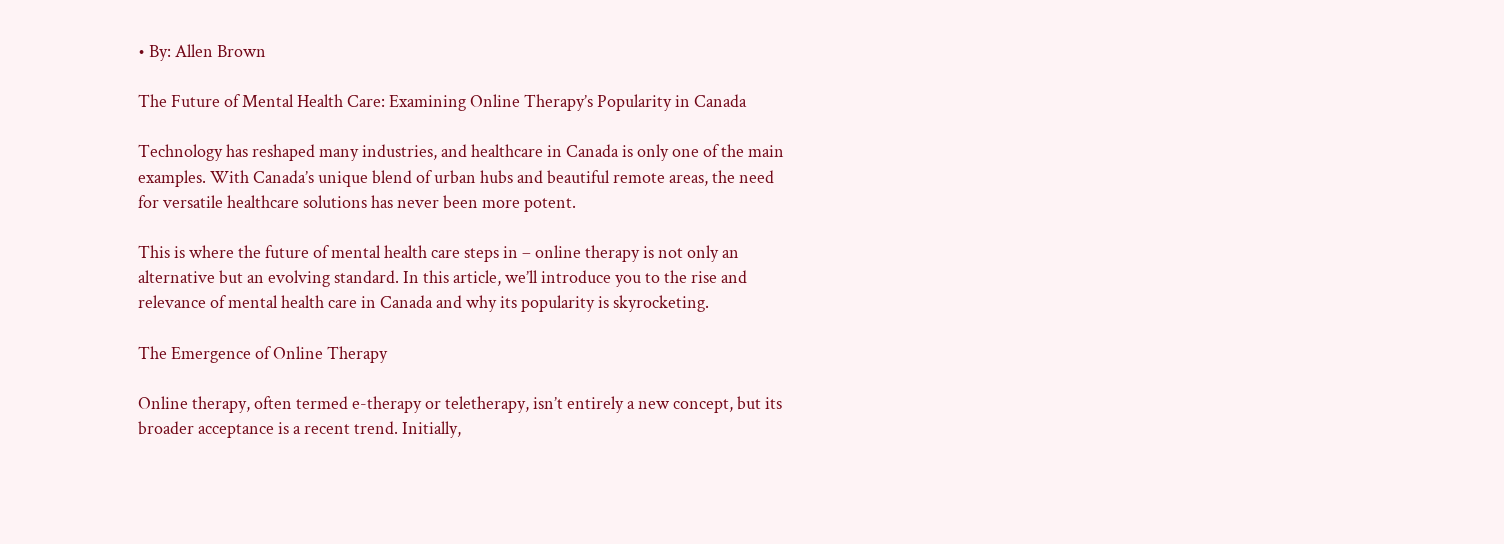• By: Allen Brown

The Future of Mental Health Care: Examining Online Therapy’s Popularity in Canada

Technology has reshaped many industries, and healthcare in Canada is only one of the main examples. With Canada’s unique blend of urban hubs and beautiful remote areas, the need for versatile healthcare solutions has never been more potent.

This is where the future of mental health care steps in – online therapy is not only an alternative but an evolving standard. In this article, we’ll introduce you to the rise and relevance of mental health care in Canada and why its popularity is skyrocketing.

The Emergence of Online Therapy

Online therapy, often termed e-therapy or teletherapy, isn’t entirely a new concept, but its broader acceptance is a recent trend. Initially,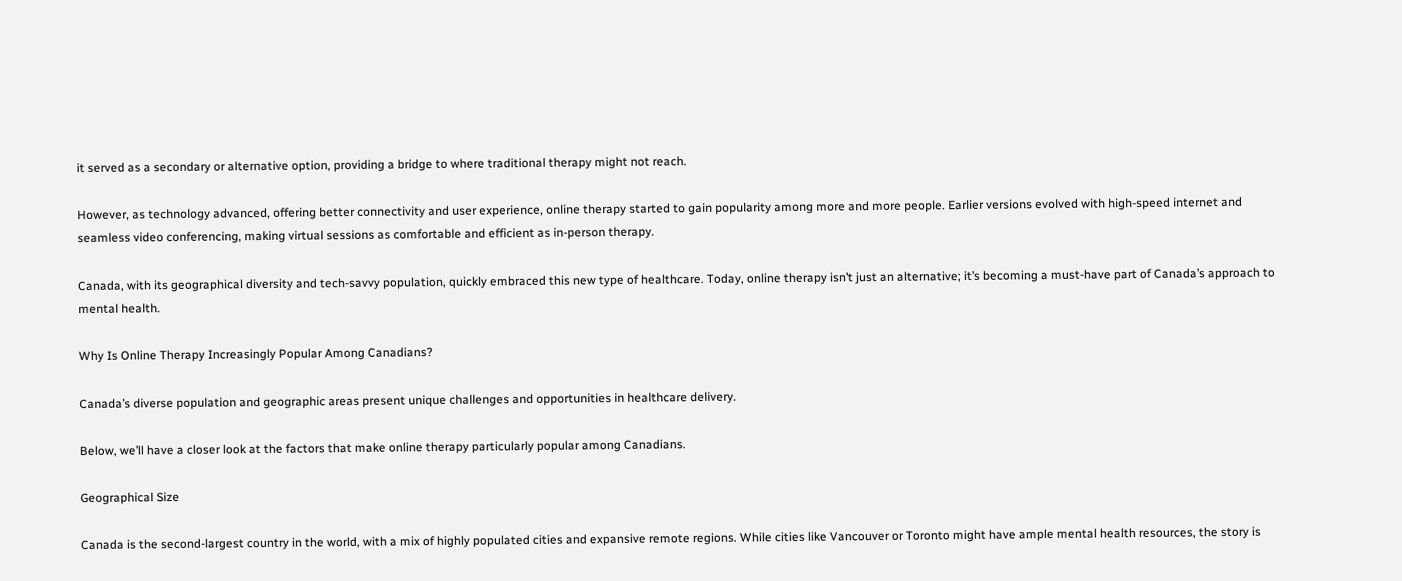it served as a secondary or alternative option, providing a bridge to where traditional therapy might not reach.

However, as technology advanced, offering better connectivity and user experience, online therapy started to gain popularity among more and more people. Earlier versions evolved with high-speed internet and seamless video conferencing, making virtual sessions as comfortable and efficient as in-person therapy.

Canada, with its geographical diversity and tech-savvy population, quickly embraced this new type of healthcare. Today, online therapy isn’t just an alternative; it’s becoming a must-have part of Canada’s approach to mental health.

Why Is Online Therapy Increasingly Popular Among Canadians?

Canada’s diverse population and geographic areas present unique challenges and opportunities in healthcare delivery.

Below, we’ll have a closer look at the factors that make online therapy particularly popular among Canadians.

Geographical Size

Canada is the second-largest country in the world, with a mix of highly populated cities and expansive remote regions. While cities like Vancouver or Toronto might have ample mental health resources, the story is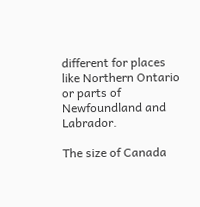different for places like Northern Ontario or parts of Newfoundland and Labrador.

The size of Canada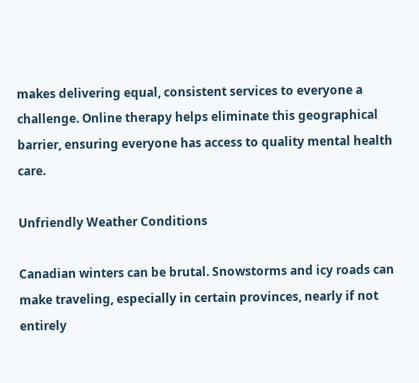makes delivering equal, consistent services to everyone a challenge. Online therapy helps eliminate this geographical barrier, ensuring everyone has access to quality mental health care.

Unfriendly Weather Conditions

Canadian winters can be brutal. Snowstorms and icy roads can make traveling, especially in certain provinces, nearly if not entirely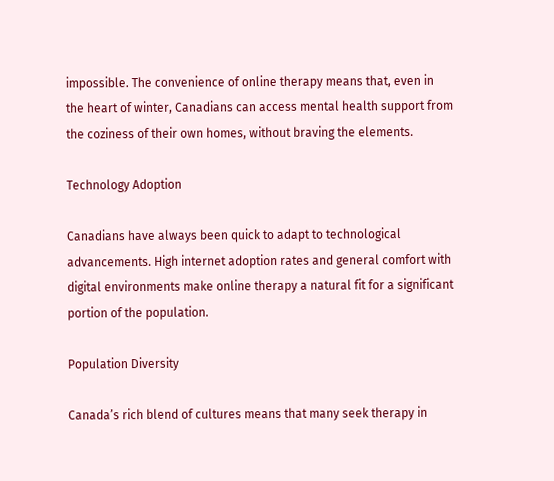impossible. The convenience of online therapy means that, even in the heart of winter, Canadians can access mental health support from the coziness of their own homes, without braving the elements.

Technology Adoption

Canadians have always been quick to adapt to technological advancements. High internet adoption rates and general comfort with digital environments make online therapy a natural fit for a significant portion of the population.

Population Diversity

Canada’s rich blend of cultures means that many seek therapy in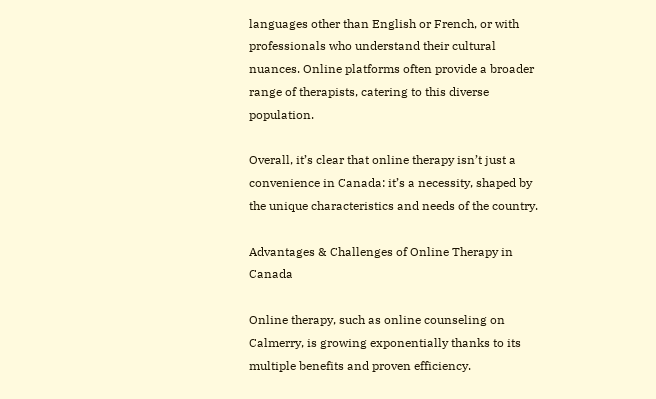languages other than English or French, or with professionals who understand their cultural nuances. Online platforms often provide a broader range of therapists, catering to this diverse population.

Overall, it’s clear that online therapy isn’t just a convenience in Canada: it’s a necessity, shaped by the unique characteristics and needs of the country.

Advantages & Challenges of Online Therapy in Canada

Online therapy, such as online counseling on Calmerry, is growing exponentially thanks to its multiple benefits and proven efficiency.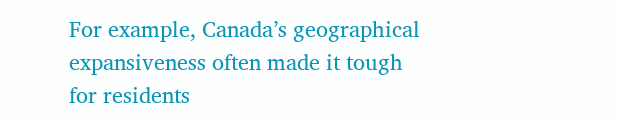For example, Canada’s geographical expansiveness often made it tough for residents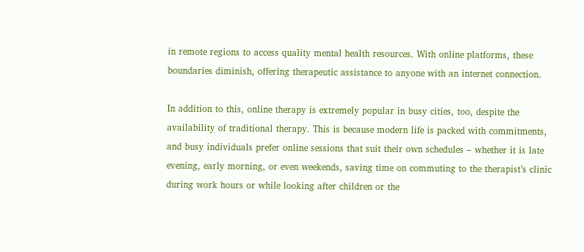in remote regions to access quality mental health resources. With online platforms, these boundaries diminish, offering therapeutic assistance to anyone with an internet connection.

In addition to this, online therapy is extremely popular in busy cities, too, despite the availability of traditional therapy. This is because modern life is packed with commitments, and busy individuals prefer online sessions that suit their own schedules – whether it is late evening, early morning, or even weekends, saving time on commuting to the therapist’s clinic during work hours or while looking after children or the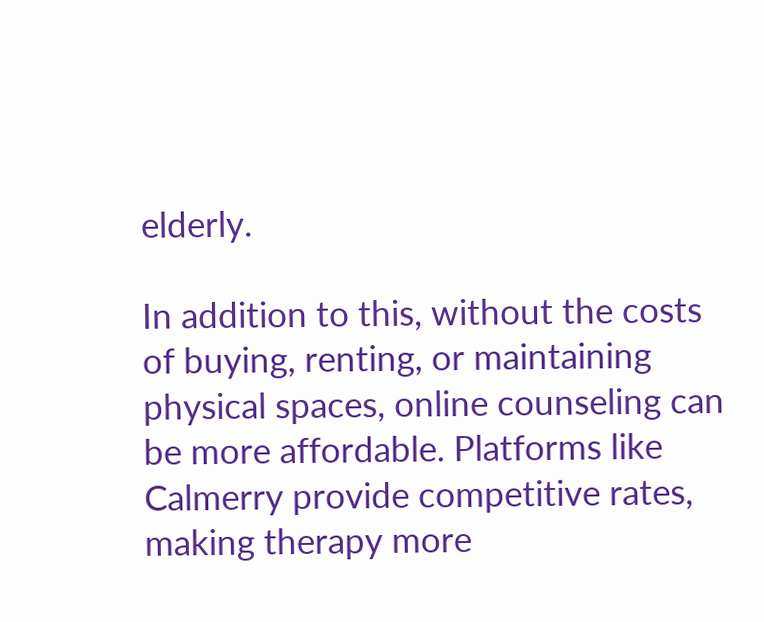elderly.

In addition to this, without the costs of buying, renting, or maintaining physical spaces, online counseling can be more affordable. Platforms like Calmerry provide competitive rates, making therapy more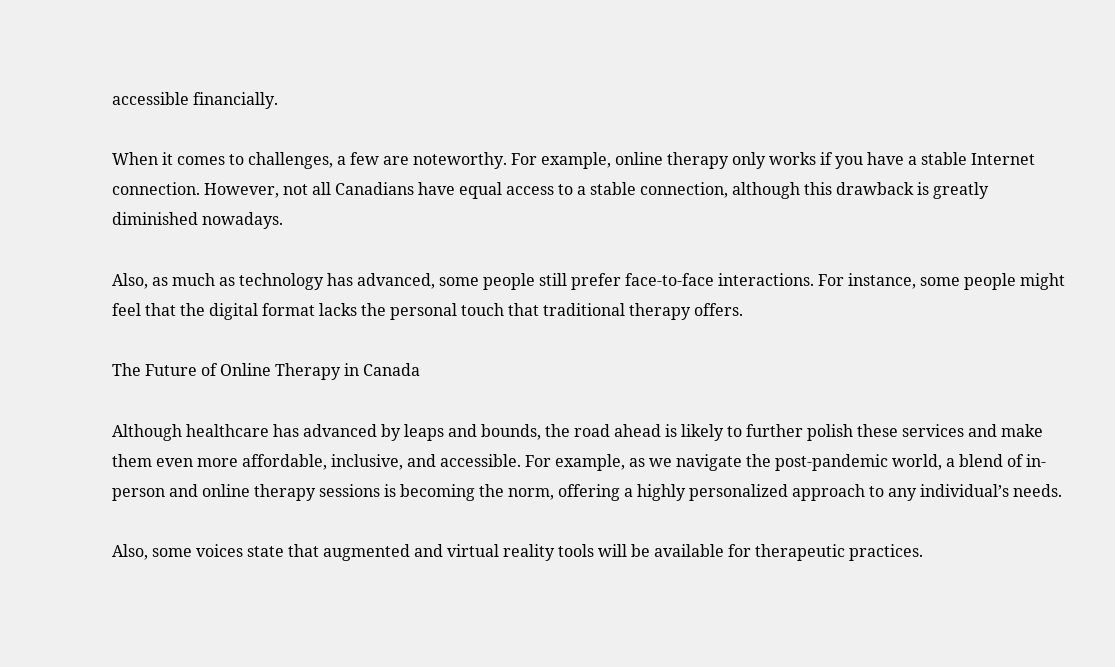accessible financially.

When it comes to challenges, a few are noteworthy. For example, online therapy only works if you have a stable Internet connection. However, not all Canadians have equal access to a stable connection, although this drawback is greatly diminished nowadays.

Also, as much as technology has advanced, some people still prefer face-to-face interactions. For instance, some people might feel that the digital format lacks the personal touch that traditional therapy offers.

The Future of Online Therapy in Canada

Although healthcare has advanced by leaps and bounds, the road ahead is likely to further polish these services and make them even more affordable, inclusive, and accessible. For example, as we navigate the post-pandemic world, a blend of in-person and online therapy sessions is becoming the norm, offering a highly personalized approach to any individual’s needs.

Also, some voices state that augmented and virtual reality tools will be available for therapeutic practices.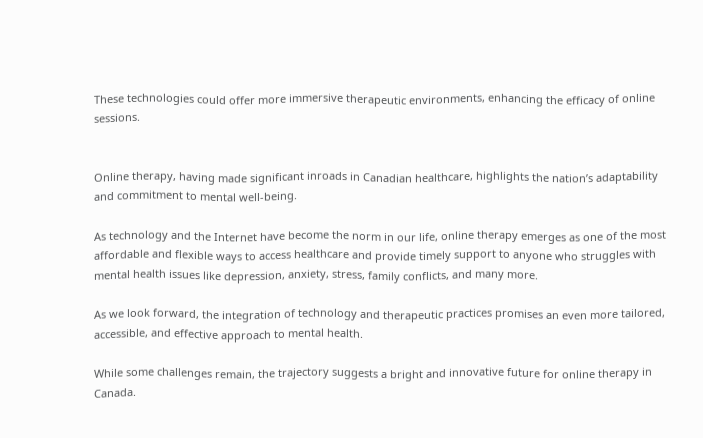These technologies could offer more immersive therapeutic environments, enhancing the efficacy of online sessions.


Online therapy, having made significant inroads in Canadian healthcare, highlights the nation’s adaptability and commitment to mental well-being.

As technology and the Internet have become the norm in our life, online therapy emerges as one of the most affordable and flexible ways to access healthcare and provide timely support to anyone who struggles with mental health issues like depression, anxiety, stress, family conflicts, and many more.

As we look forward, the integration of technology and therapeutic practices promises an even more tailored, accessible, and effective approach to mental health.

While some challenges remain, the trajectory suggests a bright and innovative future for online therapy in Canada.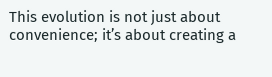This evolution is not just about convenience; it’s about creating a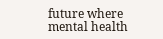future where mental health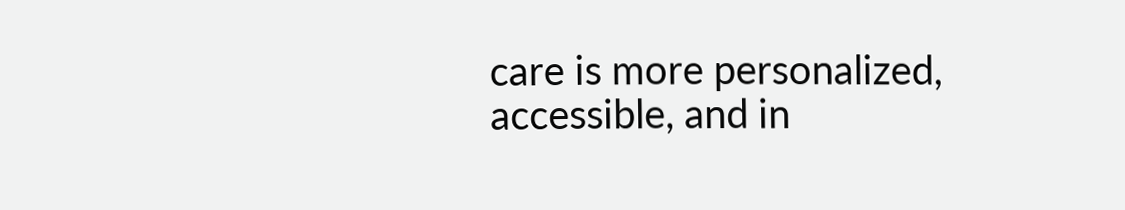care is more personalized, accessible, and in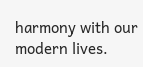harmony with our modern lives.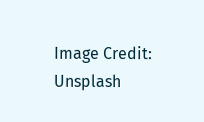Image Credit: Unsplash